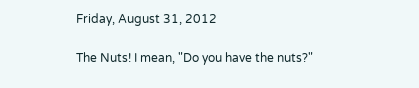Friday, August 31, 2012

The Nuts! I mean, "Do you have the nuts?"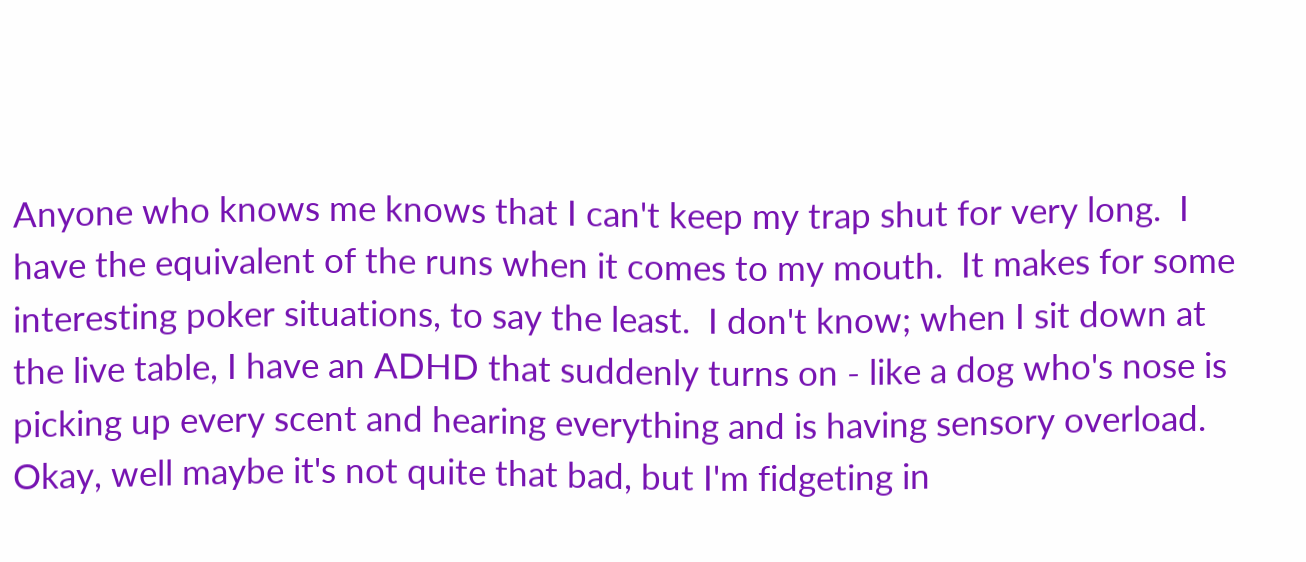Anyone who knows me knows that I can't keep my trap shut for very long.  I have the equivalent of the runs when it comes to my mouth.  It makes for some interesting poker situations, to say the least.  I don't know; when I sit down at the live table, I have an ADHD that suddenly turns on - like a dog who's nose is picking up every scent and hearing everything and is having sensory overload.  Okay, well maybe it's not quite that bad, but I'm fidgeting in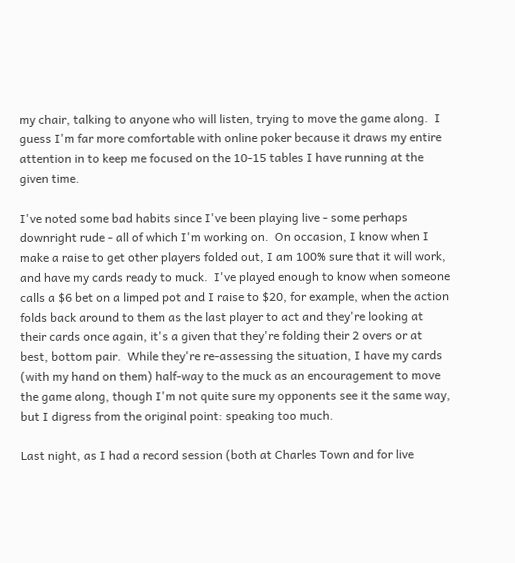my chair, talking to anyone who will listen, trying to move the game along.  I guess I'm far more comfortable with online poker because it draws my entire attention in to keep me focused on the 10-15 tables I have running at the given time.

I've noted some bad habits since I've been playing live - some perhaps downright rude - all of which I'm working on.  On occasion, I know when I make a raise to get other players folded out, I am 100% sure that it will work, and have my cards ready to muck.  I've played enough to know when someone calls a $6 bet on a limped pot and I raise to $20, for example, when the action folds back around to them as the last player to act and they're looking at their cards once again, it's a given that they're folding their 2 overs or at best, bottom pair.  While they're re-assessing the situation, I have my cards (with my hand on them) half-way to the muck as an encouragement to move the game along, though I'm not quite sure my opponents see it the same way, but I digress from the original point: speaking too much.

Last night, as I had a record session (both at Charles Town and for live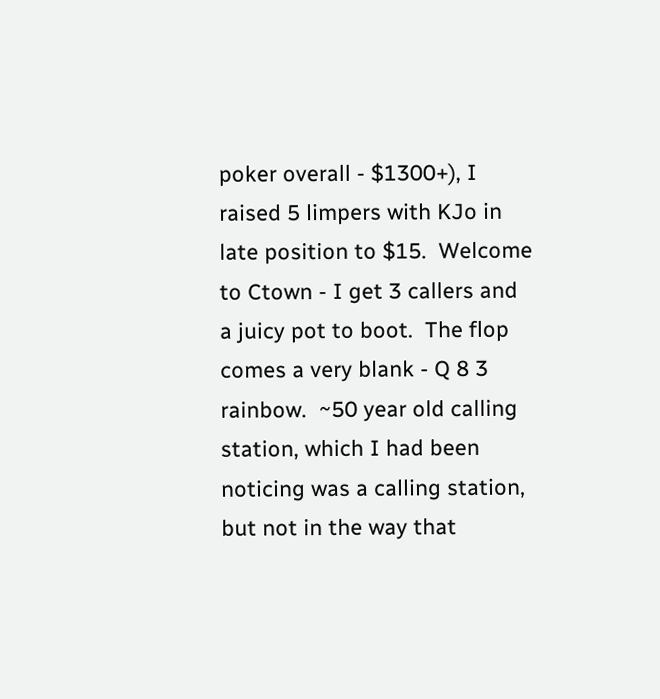poker overall - $1300+), I raised 5 limpers with KJo in late position to $15.  Welcome to Ctown - I get 3 callers and a juicy pot to boot.  The flop comes a very blank - Q 8 3 rainbow.  ~50 year old calling station, which I had been noticing was a calling station, but not in the way that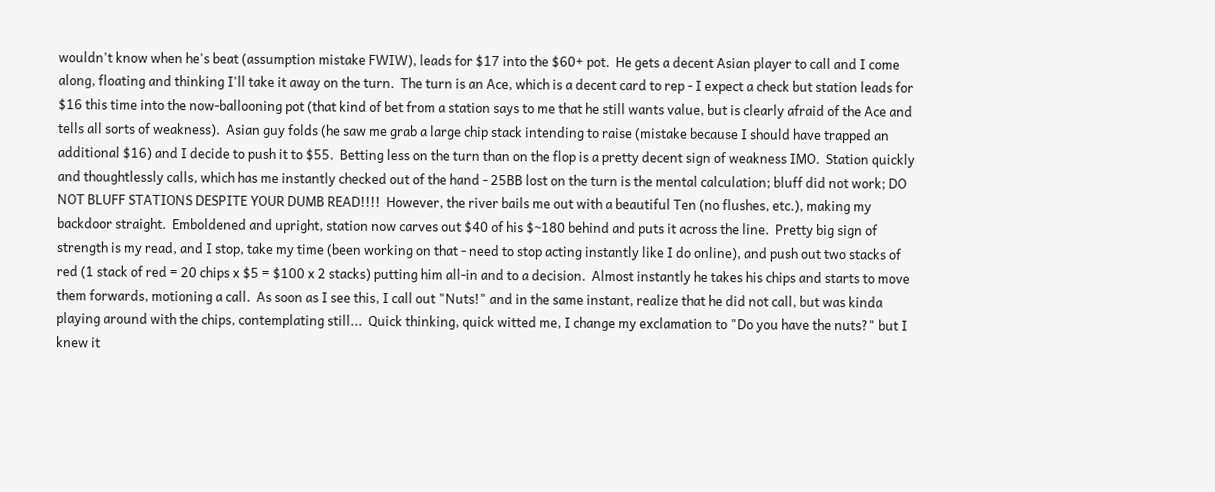wouldn't know when he's beat (assumption mistake FWIW), leads for $17 into the $60+ pot.  He gets a decent Asian player to call and I come along, floating and thinking I'll take it away on the turn.  The turn is an Ace, which is a decent card to rep - I expect a check but station leads for $16 this time into the now-ballooning pot (that kind of bet from a station says to me that he still wants value, but is clearly afraid of the Ace and tells all sorts of weakness).  Asian guy folds (he saw me grab a large chip stack intending to raise (mistake because I should have trapped an additional $16) and I decide to push it to $55.  Betting less on the turn than on the flop is a pretty decent sign of weakness IMO.  Station quickly and thoughtlessly calls, which has me instantly checked out of the hand - 25BB lost on the turn is the mental calculation; bluff did not work; DO NOT BLUFF STATIONS DESPITE YOUR DUMB READ!!!!  However, the river bails me out with a beautiful Ten (no flushes, etc.), making my backdoor straight.  Emboldened and upright, station now carves out $40 of his $~180 behind and puts it across the line.  Pretty big sign of strength is my read, and I stop, take my time (been working on that - need to stop acting instantly like I do online), and push out two stacks of red (1 stack of red = 20 chips x $5 = $100 x 2 stacks) putting him all-in and to a decision.  Almost instantly he takes his chips and starts to move them forwards, motioning a call.  As soon as I see this, I call out "Nuts!" and in the same instant, realize that he did not call, but was kinda playing around with the chips, contemplating still...  Quick thinking, quick witted me, I change my exclamation to "Do you have the nuts?" but I knew it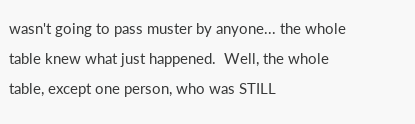wasn't going to pass muster by anyone... the whole table knew what just happened.  Well, the whole table, except one person, who was STILL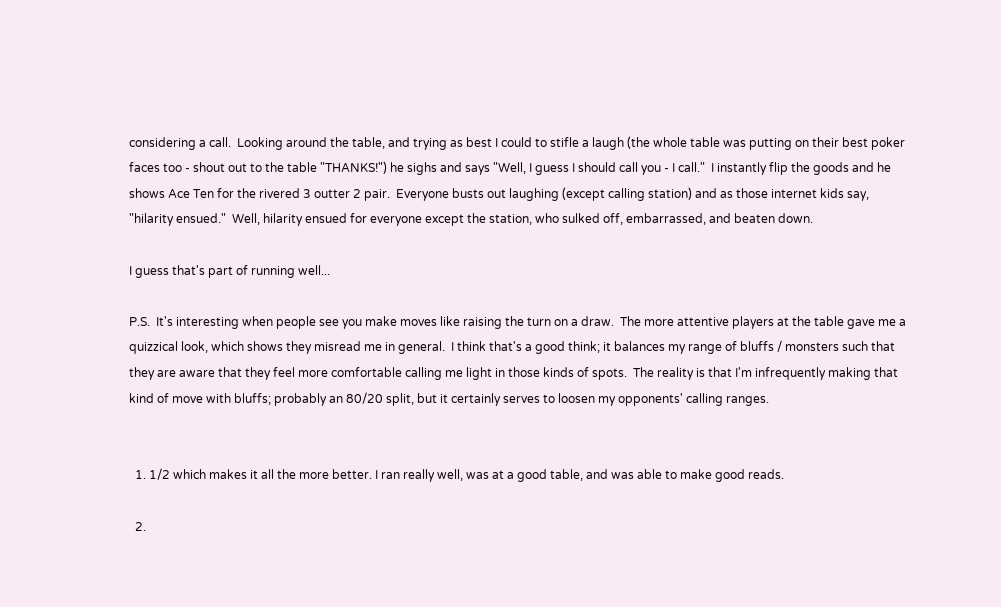considering a call.  Looking around the table, and trying as best I could to stifle a laugh (the whole table was putting on their best poker faces too - shout out to the table "THANKS!") he sighs and says "Well, I guess I should call you - I call."  I instantly flip the goods and he shows Ace Ten for the rivered 3 outter 2 pair.  Everyone busts out laughing (except calling station) and as those internet kids say, "hilarity ensued."  Well, hilarity ensued for everyone except the station, who sulked off, embarrassed, and beaten down.

I guess that's part of running well...

P.S.  It's interesting when people see you make moves like raising the turn on a draw.  The more attentive players at the table gave me a quizzical look, which shows they misread me in general.  I think that's a good think; it balances my range of bluffs / monsters such that they are aware that they feel more comfortable calling me light in those kinds of spots.  The reality is that I'm infrequently making that kind of move with bluffs; probably an 80/20 split, but it certainly serves to loosen my opponents' calling ranges.


  1. 1/2 which makes it all the more better. I ran really well, was at a good table, and was able to make good reads.

  2.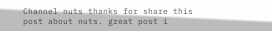Channel nuts thanks for share this post about nuts. great post i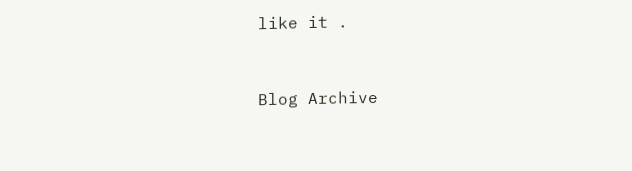like it .


Blog Archive